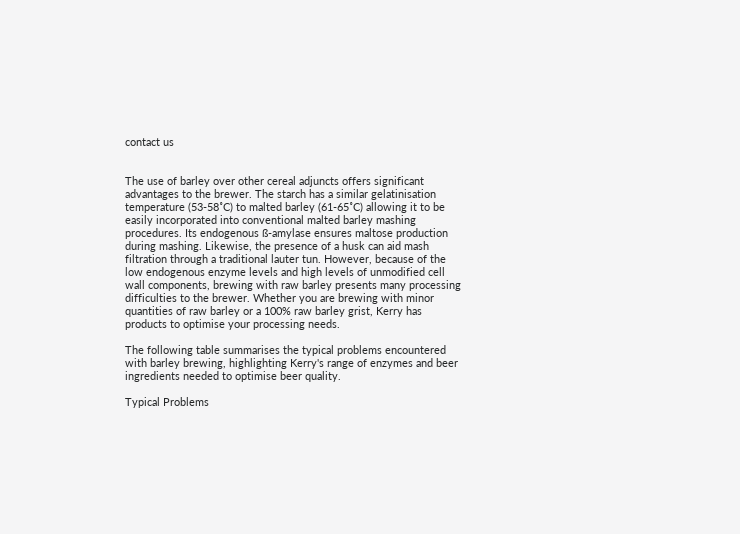contact us


The use of barley over other cereal adjuncts offers significant advantages to the brewer. The starch has a similar gelatinisation temperature (53-58˚C) to malted barley (61-65˚C) allowing it to be easily incorporated into conventional malted barley mashing procedures. Its endogenous ß-amylase ensures maltose production during mashing. Likewise, the presence of a husk can aid mash filtration through a traditional lauter tun. However, because of the low endogenous enzyme levels and high levels of unmodified cell wall components, brewing with raw barley presents many processing difficulties to the brewer. Whether you are brewing with minor quantities of raw barley or a 100% raw barley grist, Kerry has products to optimise your processing needs.

The following table summarises the typical problems encountered with barley brewing, highlighting Kerry's range of enzymes and beer ingredients needed to optimise beer quality.

Typical Problems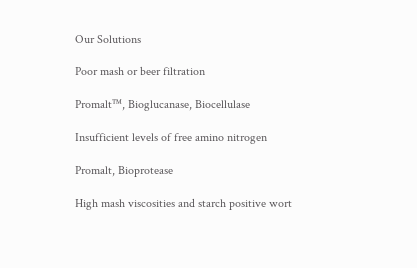Our Solutions

Poor mash or beer filtration

Promalt™, Bioglucanase, Biocellulase

Insufficient levels of free amino nitrogen

Promalt, Bioprotease

High mash viscosities and starch positive wort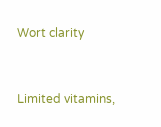Wort clarity


Limited vitamins,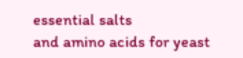essential salts
and amino acids for yeast